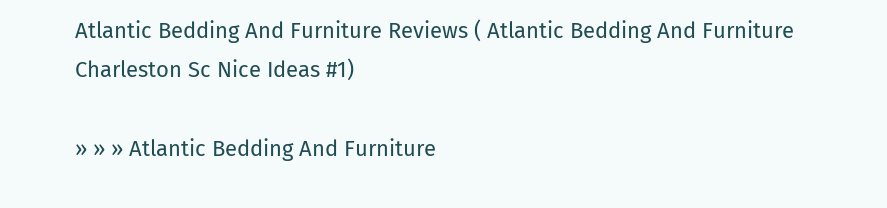Atlantic Bedding And Furniture Reviews ( Atlantic Bedding And Furniture Charleston Sc Nice Ideas #1)

» » » Atlantic Bedding And Furniture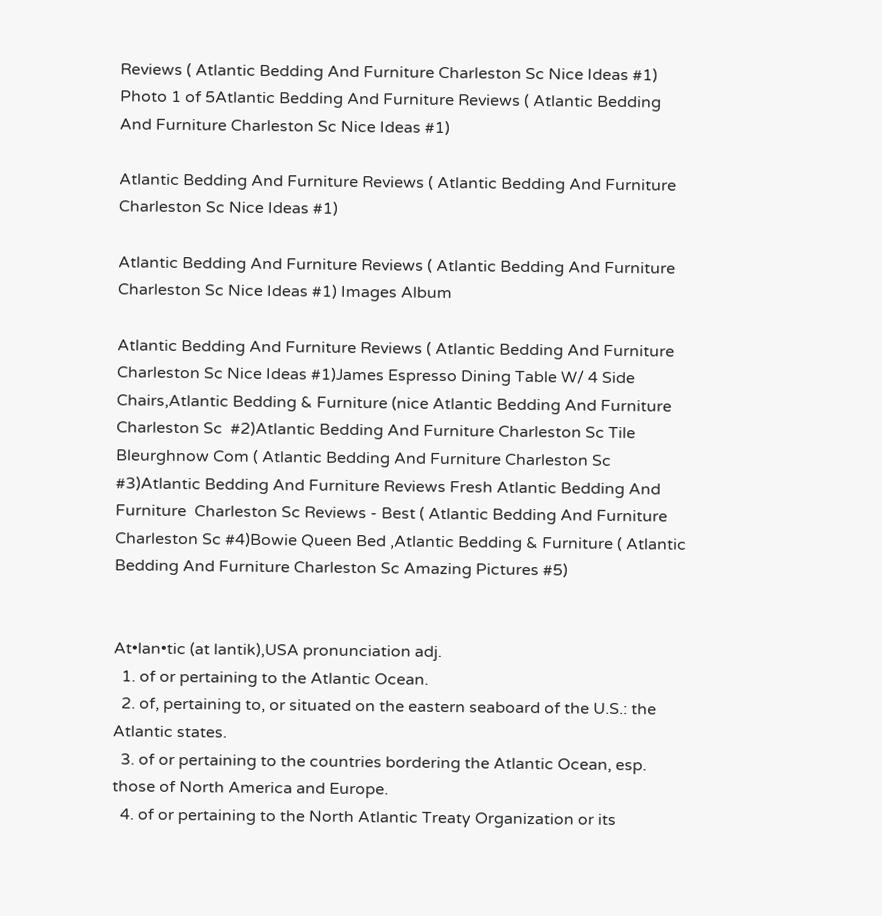Reviews ( Atlantic Bedding And Furniture Charleston Sc Nice Ideas #1)
Photo 1 of 5Atlantic Bedding And Furniture Reviews ( Atlantic Bedding And Furniture Charleston Sc Nice Ideas #1)

Atlantic Bedding And Furniture Reviews ( Atlantic Bedding And Furniture Charleston Sc Nice Ideas #1)

Atlantic Bedding And Furniture Reviews ( Atlantic Bedding And Furniture Charleston Sc Nice Ideas #1) Images Album

Atlantic Bedding And Furniture Reviews ( Atlantic Bedding And Furniture Charleston Sc Nice Ideas #1)James Espresso Dining Table W/ 4 Side Chairs,Atlantic Bedding & Furniture (nice Atlantic Bedding And Furniture Charleston Sc  #2)Atlantic Bedding And Furniture Charleston Sc Tile Bleurghnow Com ( Atlantic Bedding And Furniture Charleston Sc #3)Atlantic Bedding And Furniture Reviews Fresh Atlantic Bedding And Furniture  Charleston Sc Reviews - Best ( Atlantic Bedding And Furniture Charleston Sc #4)Bowie Queen Bed ,Atlantic Bedding & Furniture ( Atlantic Bedding And Furniture Charleston Sc Amazing Pictures #5)


At•lan•tic (at lantik),USA pronunciation adj.
  1. of or pertaining to the Atlantic Ocean.
  2. of, pertaining to, or situated on the eastern seaboard of the U.S.: the Atlantic states.
  3. of or pertaining to the countries bordering the Atlantic Ocean, esp. those of North America and Europe.
  4. of or pertaining to the North Atlantic Treaty Organization or its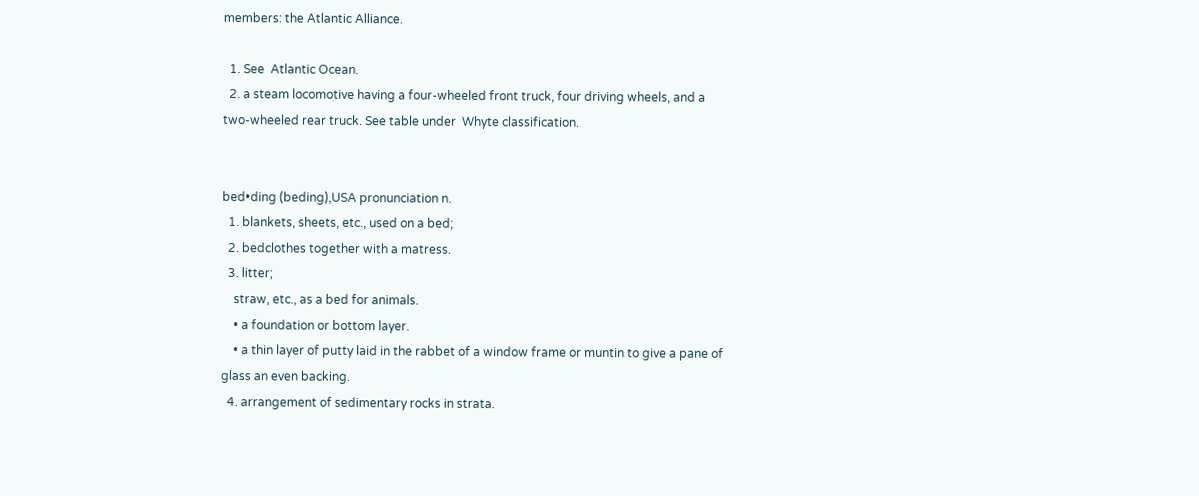members: the Atlantic Alliance.

  1. See  Atlantic Ocean.
  2. a steam locomotive having a four-wheeled front truck, four driving wheels, and a two-wheeled rear truck. See table under  Whyte classification.


bed•ding (beding),USA pronunciation n.
  1. blankets, sheets, etc., used on a bed;
  2. bedclothes together with a matress.
  3. litter;
    straw, etc., as a bed for animals.
    • a foundation or bottom layer.
    • a thin layer of putty laid in the rabbet of a window frame or muntin to give a pane of glass an even backing.
  4. arrangement of sedimentary rocks in strata.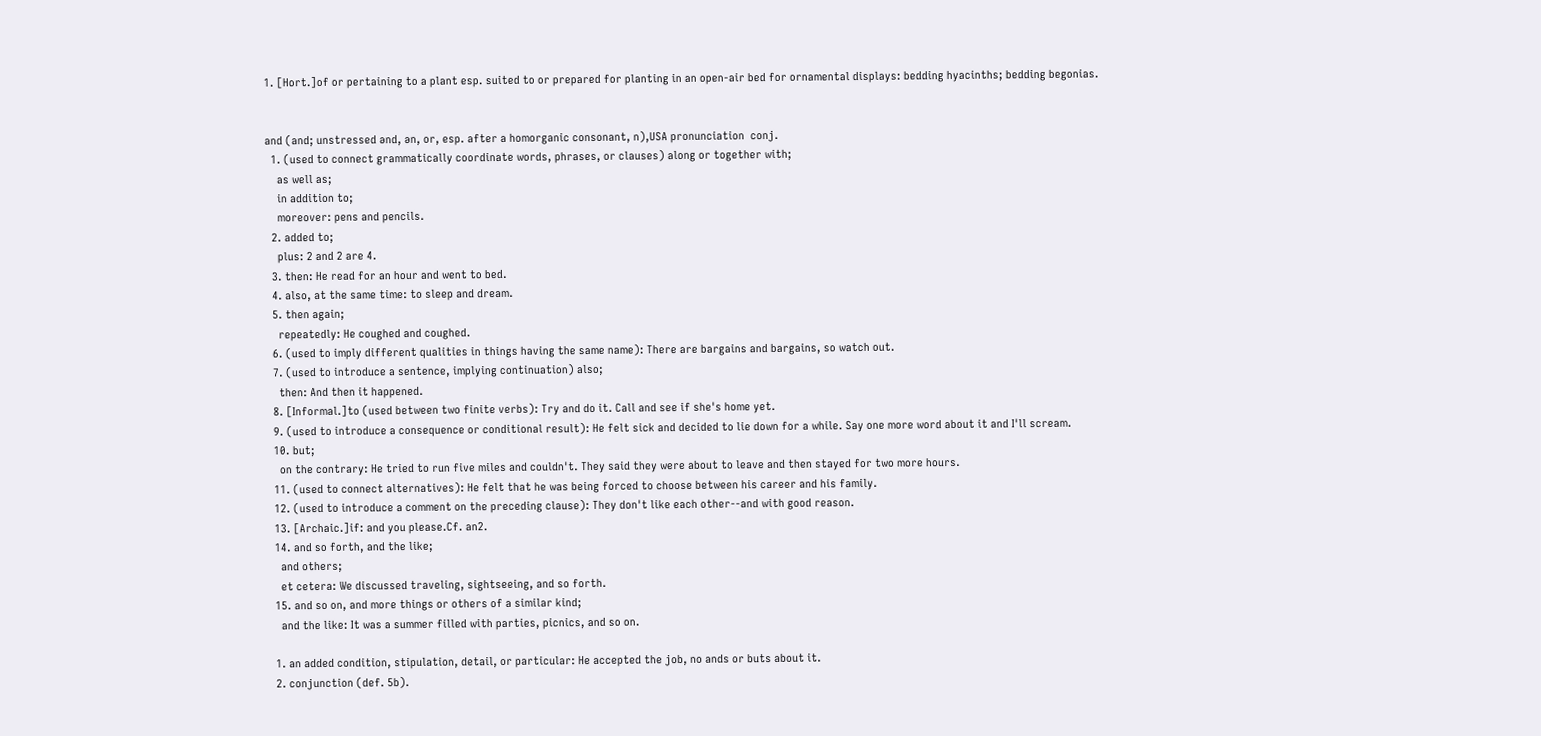1. [Hort.]of or pertaining to a plant esp. suited to or prepared for planting in an open-air bed for ornamental displays: bedding hyacinths; bedding begonias.


and (and; unstressed ənd, ən, or, esp. after a homorganic consonant, n),USA pronunciation  conj.
  1. (used to connect grammatically coordinate words, phrases, or clauses) along or together with;
    as well as;
    in addition to;
    moreover: pens and pencils.
  2. added to;
    plus: 2 and 2 are 4.
  3. then: He read for an hour and went to bed.
  4. also, at the same time: to sleep and dream.
  5. then again;
    repeatedly: He coughed and coughed.
  6. (used to imply different qualities in things having the same name): There are bargains and bargains, so watch out.
  7. (used to introduce a sentence, implying continuation) also;
    then: And then it happened.
  8. [Informal.]to (used between two finite verbs): Try and do it. Call and see if she's home yet.
  9. (used to introduce a consequence or conditional result): He felt sick and decided to lie down for a while. Say one more word about it and I'll scream.
  10. but;
    on the contrary: He tried to run five miles and couldn't. They said they were about to leave and then stayed for two more hours.
  11. (used to connect alternatives): He felt that he was being forced to choose between his career and his family.
  12. (used to introduce a comment on the preceding clause): They don't like each other--and with good reason.
  13. [Archaic.]if: and you please.Cf. an2.
  14. and so forth, and the like;
    and others;
    et cetera: We discussed traveling, sightseeing, and so forth.
  15. and so on, and more things or others of a similar kind;
    and the like: It was a summer filled with parties, picnics, and so on.

  1. an added condition, stipulation, detail, or particular: He accepted the job, no ands or buts about it.
  2. conjunction (def. 5b).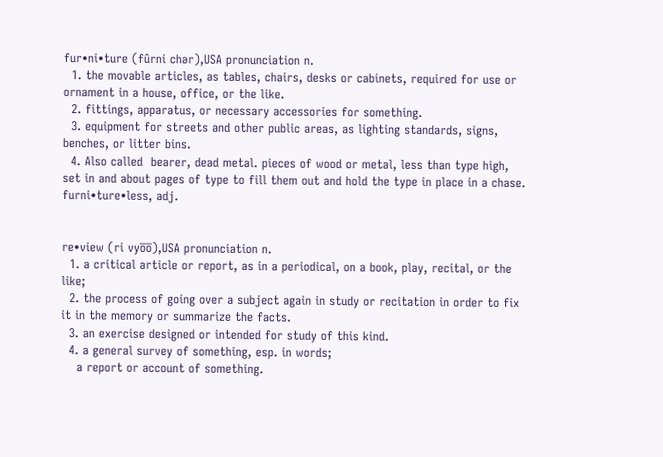fur•ni•ture (fûrni chər),USA pronunciation n.
  1. the movable articles, as tables, chairs, desks or cabinets, required for use or ornament in a house, office, or the like.
  2. fittings, apparatus, or necessary accessories for something.
  3. equipment for streets and other public areas, as lighting standards, signs, benches, or litter bins.
  4. Also called  bearer, dead metal. pieces of wood or metal, less than type high, set in and about pages of type to fill them out and hold the type in place in a chase.
furni•ture•less, adj.


re•view (ri vyo̅o̅),USA pronunciation n.
  1. a critical article or report, as in a periodical, on a book, play, recital, or the like;
  2. the process of going over a subject again in study or recitation in order to fix it in the memory or summarize the facts.
  3. an exercise designed or intended for study of this kind.
  4. a general survey of something, esp. in words;
    a report or account of something.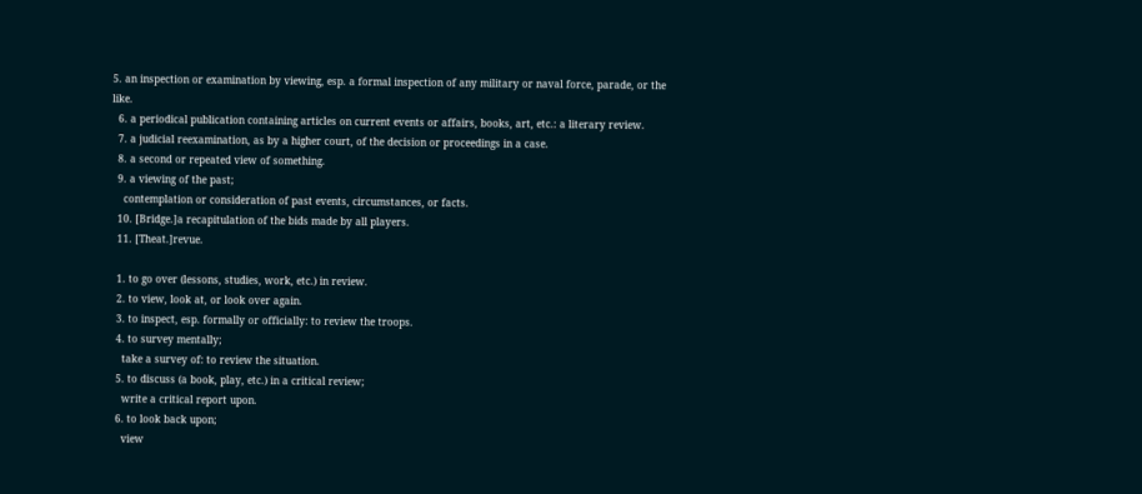5. an inspection or examination by viewing, esp. a formal inspection of any military or naval force, parade, or the like.
  6. a periodical publication containing articles on current events or affairs, books, art, etc.: a literary review.
  7. a judicial reexamination, as by a higher court, of the decision or proceedings in a case.
  8. a second or repeated view of something.
  9. a viewing of the past;
    contemplation or consideration of past events, circumstances, or facts.
  10. [Bridge.]a recapitulation of the bids made by all players.
  11. [Theat.]revue.

  1. to go over (lessons, studies, work, etc.) in review.
  2. to view, look at, or look over again.
  3. to inspect, esp. formally or officially: to review the troops.
  4. to survey mentally;
    take a survey of: to review the situation.
  5. to discuss (a book, play, etc.) in a critical review;
    write a critical report upon.
  6. to look back upon;
    view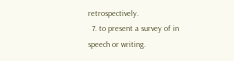retrospectively.
  7. to present a survey of in speech or writing.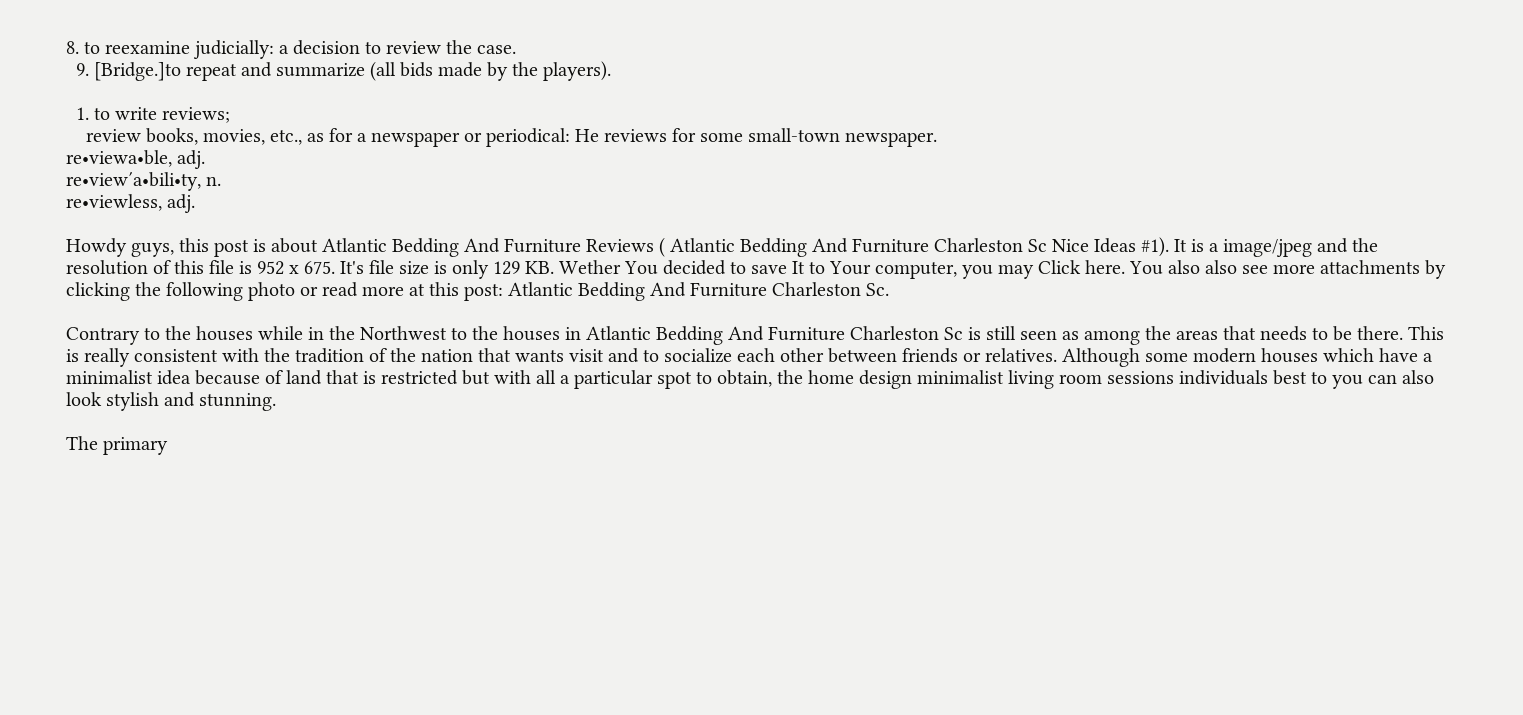8. to reexamine judicially: a decision to review the case.
  9. [Bridge.]to repeat and summarize (all bids made by the players).

  1. to write reviews;
    review books, movies, etc., as for a newspaper or periodical: He reviews for some small-town newspaper.
re•viewa•ble, adj.
re•view′a•bili•ty, n.
re•viewless, adj.

Howdy guys, this post is about Atlantic Bedding And Furniture Reviews ( Atlantic Bedding And Furniture Charleston Sc Nice Ideas #1). It is a image/jpeg and the resolution of this file is 952 x 675. It's file size is only 129 KB. Wether You decided to save It to Your computer, you may Click here. You also also see more attachments by clicking the following photo or read more at this post: Atlantic Bedding And Furniture Charleston Sc.

Contrary to the houses while in the Northwest to the houses in Atlantic Bedding And Furniture Charleston Sc is still seen as among the areas that needs to be there. This is really consistent with the tradition of the nation that wants visit and to socialize each other between friends or relatives. Although some modern houses which have a minimalist idea because of land that is restricted but with all a particular spot to obtain, the home design minimalist living room sessions individuals best to you can also look stylish and stunning.

The primary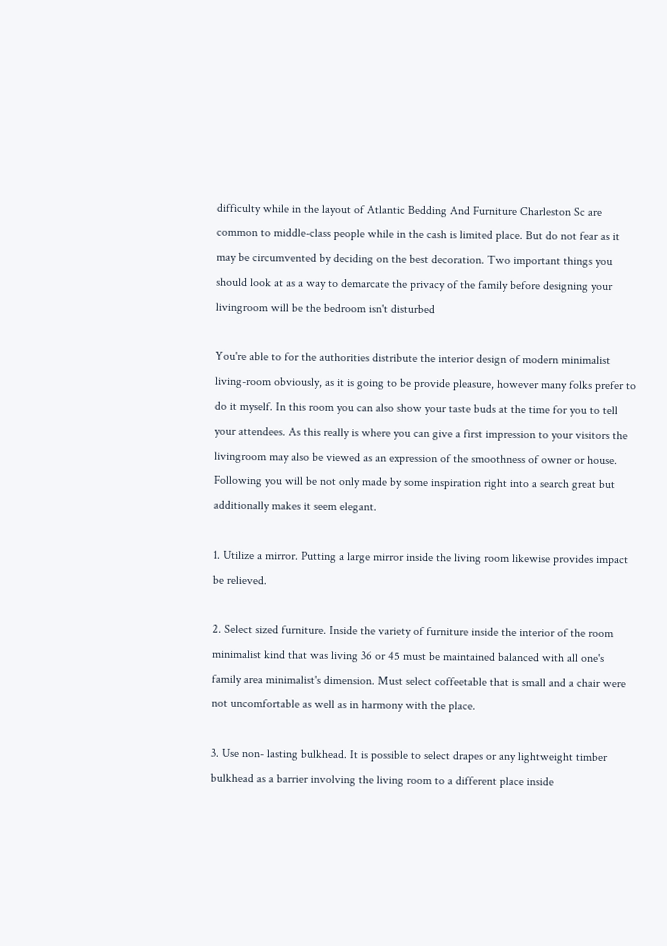difficulty while in the layout of Atlantic Bedding And Furniture Charleston Sc are common to middle-class people while in the cash is limited place. But do not fear as it may be circumvented by deciding on the best decoration. Two important things you should look at as a way to demarcate the privacy of the family before designing your livingroom will be the bedroom isn't disturbed

You're able to for the authorities distribute the interior design of modern minimalist living-room obviously, as it is going to be provide pleasure, however many folks prefer to do it myself. In this room you can also show your taste buds at the time for you to tell your attendees. As this really is where you can give a first impression to your visitors the livingroom may also be viewed as an expression of the smoothness of owner or house. Following you will be not only made by some inspiration right into a search great but additionally makes it seem elegant.

1. Utilize a mirror. Putting a large mirror inside the living room likewise provides impact be relieved.

2. Select sized furniture. Inside the variety of furniture inside the interior of the room minimalist kind that was living 36 or 45 must be maintained balanced with all one's family area minimalist's dimension. Must select coffeetable that is small and a chair were not uncomfortable as well as in harmony with the place.

3. Use non- lasting bulkhead. It is possible to select drapes or any lightweight timber bulkhead as a barrier involving the living room to a different place inside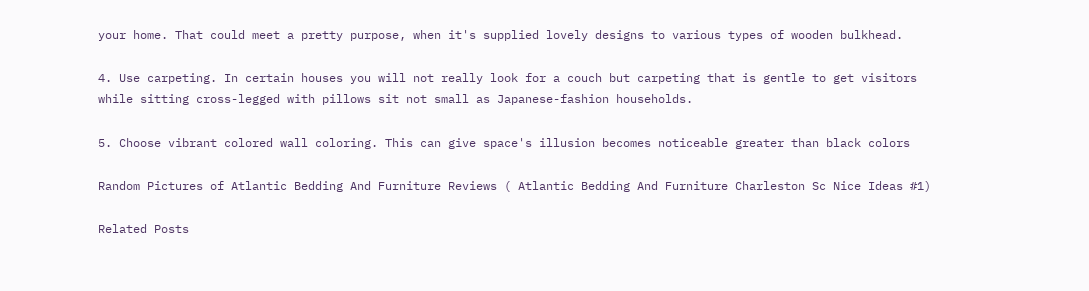your home. That could meet a pretty purpose, when it's supplied lovely designs to various types of wooden bulkhead.

4. Use carpeting. In certain houses you will not really look for a couch but carpeting that is gentle to get visitors while sitting cross-legged with pillows sit not small as Japanese-fashion households.

5. Choose vibrant colored wall coloring. This can give space's illusion becomes noticeable greater than black colors

Random Pictures of Atlantic Bedding And Furniture Reviews ( Atlantic Bedding And Furniture Charleston Sc Nice Ideas #1)

Related Posts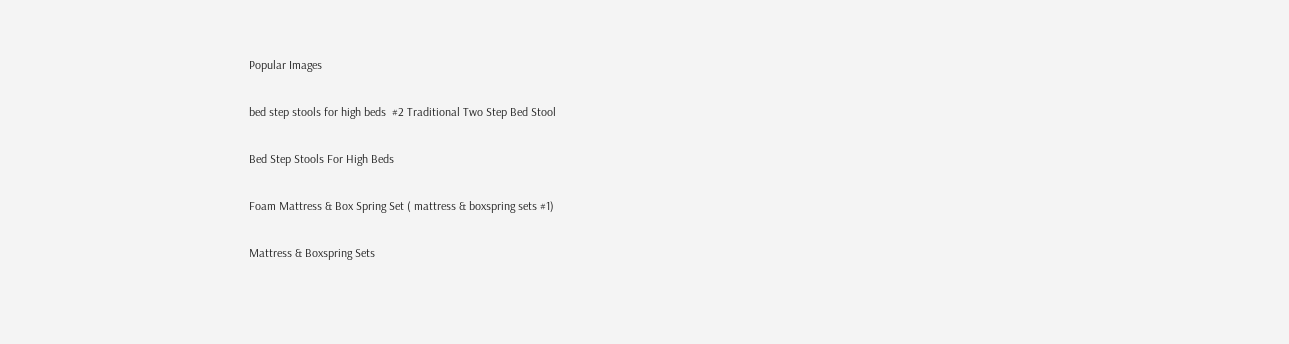Popular Images

bed step stools for high beds  #2 Traditional Two Step Bed Stool

Bed Step Stools For High Beds

Foam Mattress & Box Spring Set ( mattress & boxspring sets #1)

Mattress & Boxspring Sets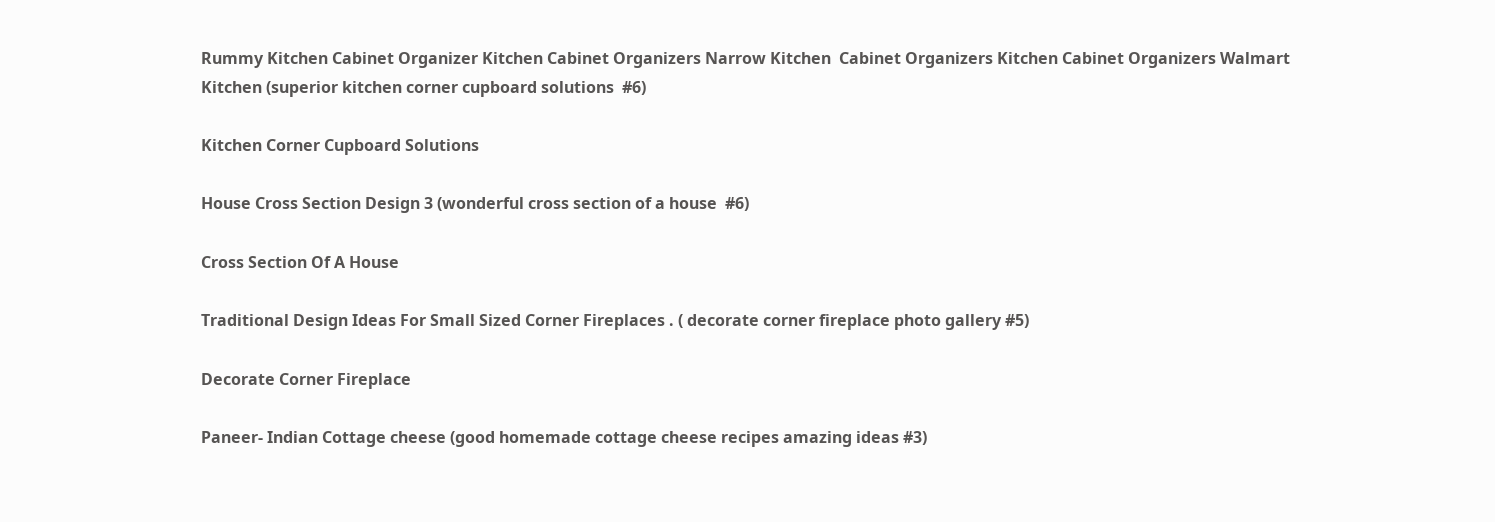Rummy Kitchen Cabinet Organizer Kitchen Cabinet Organizers Narrow Kitchen  Cabinet Organizers Kitchen Cabinet Organizers Walmart Kitchen (superior kitchen corner cupboard solutions  #6)

Kitchen Corner Cupboard Solutions

House Cross Section Design 3 (wonderful cross section of a house  #6)

Cross Section Of A House

Traditional Design Ideas For Small Sized Corner Fireplaces . ( decorate corner fireplace photo gallery #5)

Decorate Corner Fireplace

Paneer- Indian Cottage cheese (good homemade cottage cheese recipes amazing ideas #3)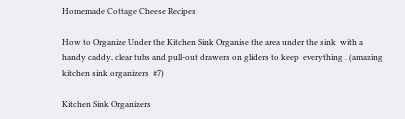Homemade Cottage Cheese Recipes

How to Organize Under the Kitchen Sink Organise the area under the sink  with a handy caddy, clear tubs and pull-out drawers on gliders to keep  everything . (amazing kitchen sink organizers  #7)

Kitchen Sink Organizers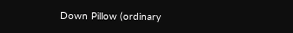Down Pillow (ordinary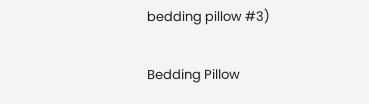bedding pillow #3)

Bedding Pillow